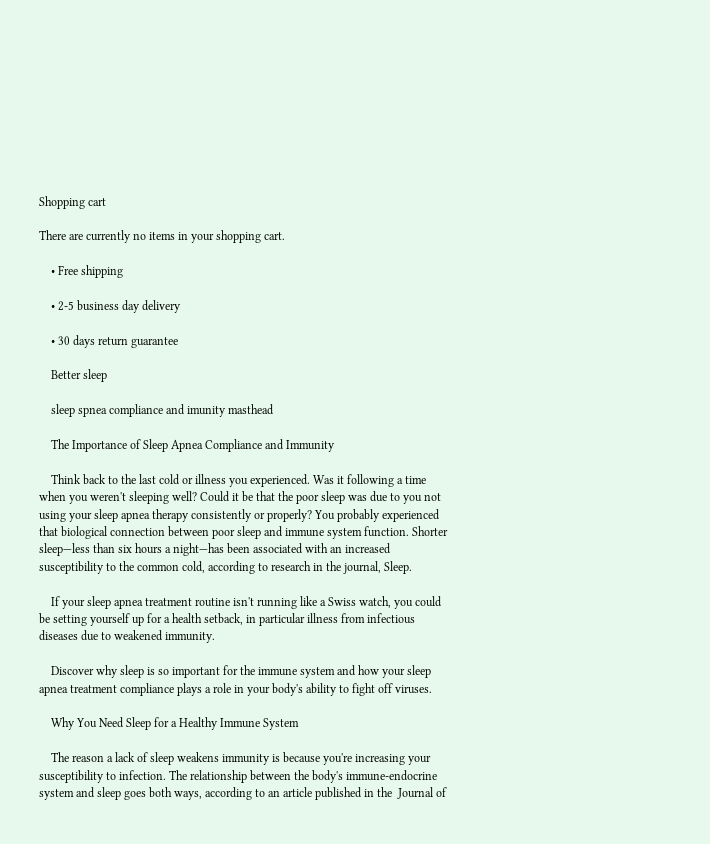Shopping cart

There are currently no items in your shopping cart.

    • Free shipping

    • 2-5 business day delivery

    • 30 days return guarantee

    Better sleep

    sleep spnea compliance and imunity masthead

    The Importance of Sleep Apnea Compliance and Immunity

    Think back to the last cold or illness you experienced. Was it following a time when you weren't sleeping well? Could it be that the poor sleep was due to you not using your sleep apnea therapy consistently or properly? You probably experienced that biological connection between poor sleep and immune system function. Shorter sleep—less than six hours a night—has been associated with an increased susceptibility to the common cold, according to research in the journal, Sleep.

    If your sleep apnea treatment routine isn't running like a Swiss watch, you could be setting yourself up for a health setback, in particular illness from infectious diseases due to weakened immunity.

    Discover why sleep is so important for the immune system and how your sleep apnea treatment compliance plays a role in your body's ability to fight off viruses.

    Why You Need Sleep for a Healthy Immune System

    The reason a lack of sleep weakens immunity is because you're increasing your susceptibility to infection. The relationship between the body's immune-endocrine system and sleep goes both ways, according to an article published in the  Journal of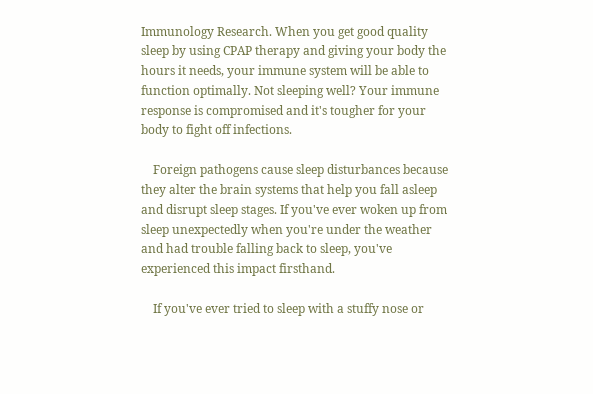Immunology Research. When you get good quality sleep by using CPAP therapy and giving your body the hours it needs, your immune system will be able to function optimally. Not sleeping well? Your immune response is compromised and it's tougher for your body to fight off infections.

    Foreign pathogens cause sleep disturbances because they alter the brain systems that help you fall asleep and disrupt sleep stages. If you've ever woken up from sleep unexpectedly when you're under the weather and had trouble falling back to sleep, you've experienced this impact firsthand.

    If you've ever tried to sleep with a stuffy nose or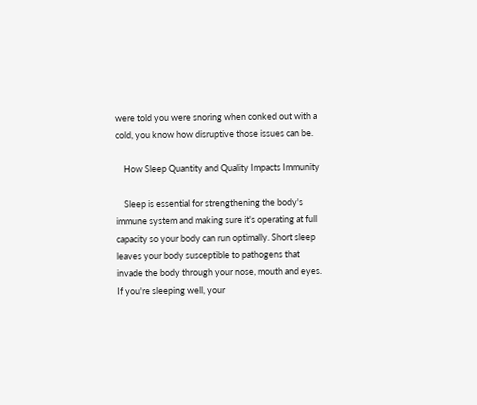were told you were snoring when conked out with a cold, you know how disruptive those issues can be.

    How Sleep Quantity and Quality Impacts Immunity

    Sleep is essential for strengthening the body's immune system and making sure it's operating at full capacity so your body can run optimally. Short sleep leaves your body susceptible to pathogens that invade the body through your nose, mouth and eyes. If you're sleeping well, your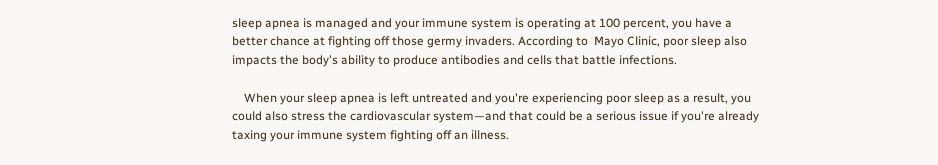sleep apnea is managed and your immune system is operating at 100 percent, you have a better chance at fighting off those germy invaders. According to  Mayo Clinic, poor sleep also impacts the body's ability to produce antibodies and cells that battle infections.

    When your sleep apnea is left untreated and you're experiencing poor sleep as a result, you  could also stress the cardiovascular system—and that could be a serious issue if you're already taxing your immune system fighting off an illness.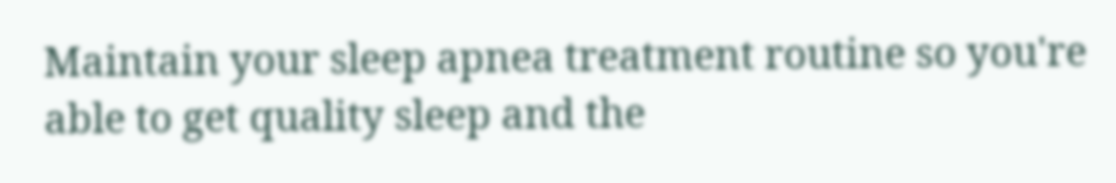Maintain your sleep apnea treatment routine so you're able to get quality sleep and the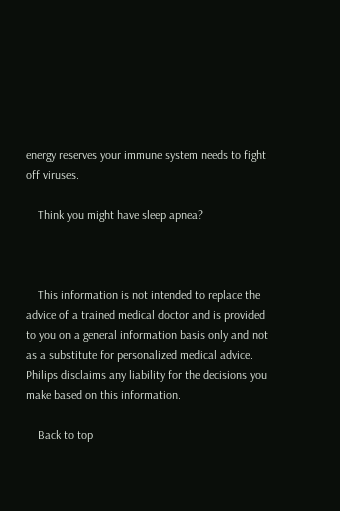energy reserves your immune system needs to fight off viruses.

    Think you might have sleep apnea?



    This information is not intended to replace the advice of a trained medical doctor and is provided to you on a general information basis only and not as a substitute for personalized medical advice. Philips disclaims any liability for the decisions you make based on this information.

    Back to top